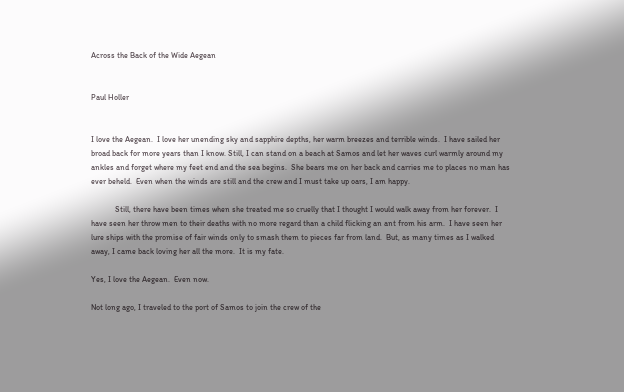Across the Back of the Wide Aegean


Paul Holler


I love the Aegean.  I love her unending sky and sapphire depths, her warm breezes and terrible winds.  I have sailed her broad back for more years than I know. Still, I can stand on a beach at Samos and let her waves curl warmly around my ankles and forget where my feet end and the sea begins.  She bears me on her back and carries me to places no man has ever beheld.  Even when the winds are still and the crew and I must take up oars, I am happy.

            Still, there have been times when she treated me so cruelly that I thought I would walk away from her forever.  I have seen her throw men to their deaths with no more regard than a child flicking an ant from his arm.  I have seen her lure ships with the promise of fair winds only to smash them to pieces far from land.  But, as many times as I walked away, I came back loving her all the more.  It is my fate.

Yes, I love the Aegean.  Even now.

Not long ago, I traveled to the port of Samos to join the crew of the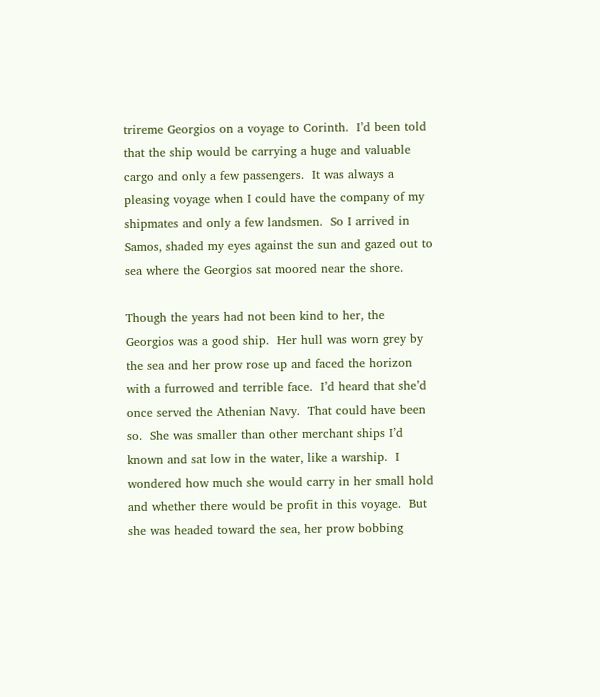trireme Georgios on a voyage to Corinth.  I’d been told that the ship would be carrying a huge and valuable cargo and only a few passengers.  It was always a pleasing voyage when I could have the company of my shipmates and only a few landsmen.  So I arrived in Samos, shaded my eyes against the sun and gazed out to sea where the Georgios sat moored near the shore.

Though the years had not been kind to her, the Georgios was a good ship.  Her hull was worn grey by the sea and her prow rose up and faced the horizon with a furrowed and terrible face.  I’d heard that she’d once served the Athenian Navy.  That could have been so.  She was smaller than other merchant ships I’d known and sat low in the water, like a warship.  I wondered how much she would carry in her small hold and whether there would be profit in this voyage.  But she was headed toward the sea, her prow bobbing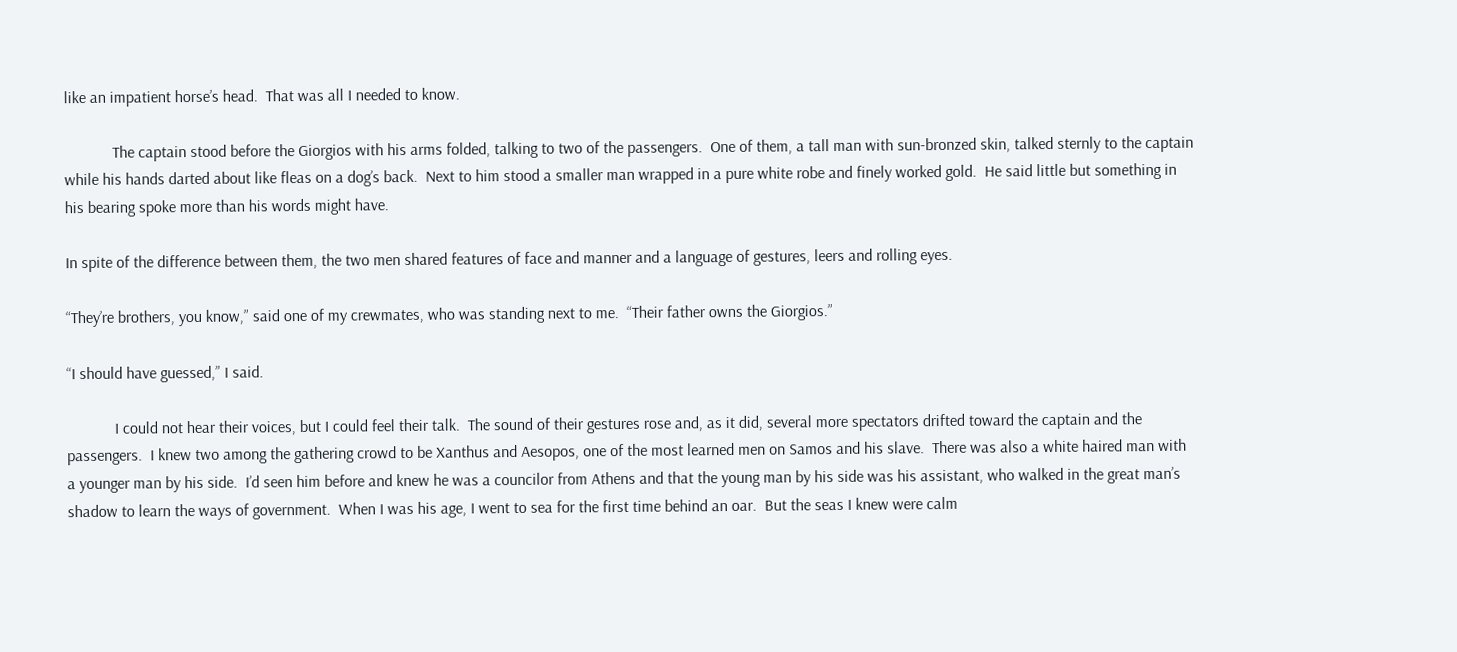like an impatient horse’s head.  That was all I needed to know.

            The captain stood before the Giorgios with his arms folded, talking to two of the passengers.  One of them, a tall man with sun-bronzed skin, talked sternly to the captain while his hands darted about like fleas on a dog’s back.  Next to him stood a smaller man wrapped in a pure white robe and finely worked gold.  He said little but something in his bearing spoke more than his words might have.

In spite of the difference between them, the two men shared features of face and manner and a language of gestures, leers and rolling eyes.

“They’re brothers, you know,” said one of my crewmates, who was standing next to me.  “Their father owns the Giorgios.”

“I should have guessed,” I said.

            I could not hear their voices, but I could feel their talk.  The sound of their gestures rose and, as it did, several more spectators drifted toward the captain and the passengers.  I knew two among the gathering crowd to be Xanthus and Aesopos, one of the most learned men on Samos and his slave.  There was also a white haired man with a younger man by his side.  I’d seen him before and knew he was a councilor from Athens and that the young man by his side was his assistant, who walked in the great man’s shadow to learn the ways of government.  When I was his age, I went to sea for the first time behind an oar.  But the seas I knew were calm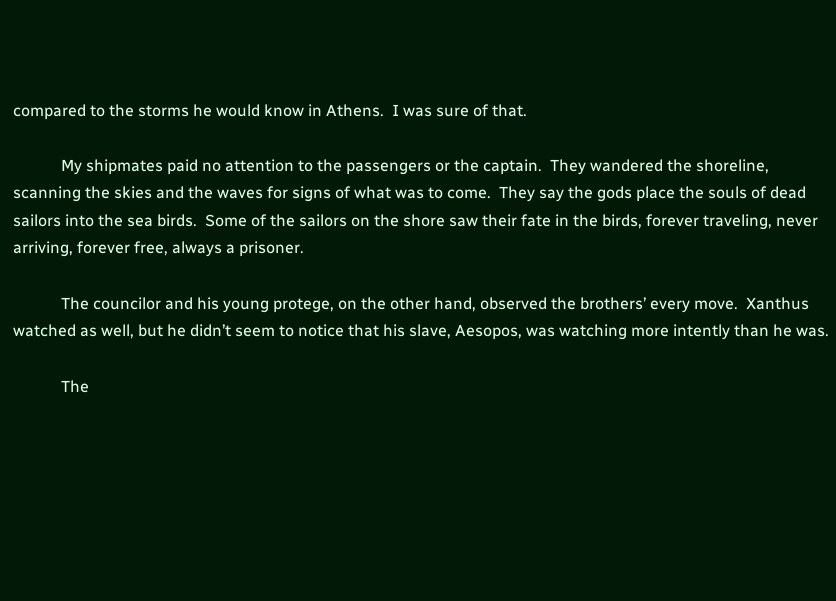compared to the storms he would know in Athens.  I was sure of that.

            My shipmates paid no attention to the passengers or the captain.  They wandered the shoreline, scanning the skies and the waves for signs of what was to come.  They say the gods place the souls of dead sailors into the sea birds.  Some of the sailors on the shore saw their fate in the birds, forever traveling, never arriving, forever free, always a prisoner.

            The councilor and his young protege, on the other hand, observed the brothers’ every move.  Xanthus watched as well, but he didn’t seem to notice that his slave, Aesopos, was watching more intently than he was.

            The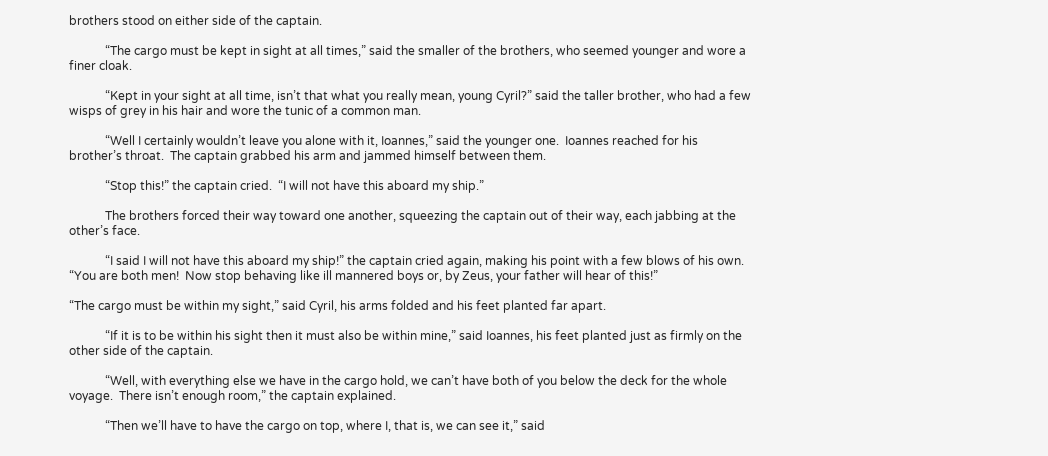brothers stood on either side of the captain.

            “The cargo must be kept in sight at all times,” said the smaller of the brothers, who seemed younger and wore a finer cloak.

            “Kept in your sight at all time, isn’t that what you really mean, young Cyril?” said the taller brother, who had a few wisps of grey in his hair and wore the tunic of a common man.

            “Well I certainly wouldn’t leave you alone with it, Ioannes,” said the younger one.  Ioannes reached for his brother’s throat.  The captain grabbed his arm and jammed himself between them.

            “Stop this!” the captain cried.  “I will not have this aboard my ship.”

            The brothers forced their way toward one another, squeezing the captain out of their way, each jabbing at the other’s face.

            “I said I will not have this aboard my ship!” the captain cried again, making his point with a few blows of his own. “You are both men!  Now stop behaving like ill mannered boys or, by Zeus, your father will hear of this!”

“The cargo must be within my sight,” said Cyril, his arms folded and his feet planted far apart.

            “If it is to be within his sight then it must also be within mine,” said Ioannes, his feet planted just as firmly on the other side of the captain.

            “Well, with everything else we have in the cargo hold, we can’t have both of you below the deck for the whole voyage.  There isn’t enough room,” the captain explained.

            “Then we’ll have to have the cargo on top, where I, that is, we can see it,” said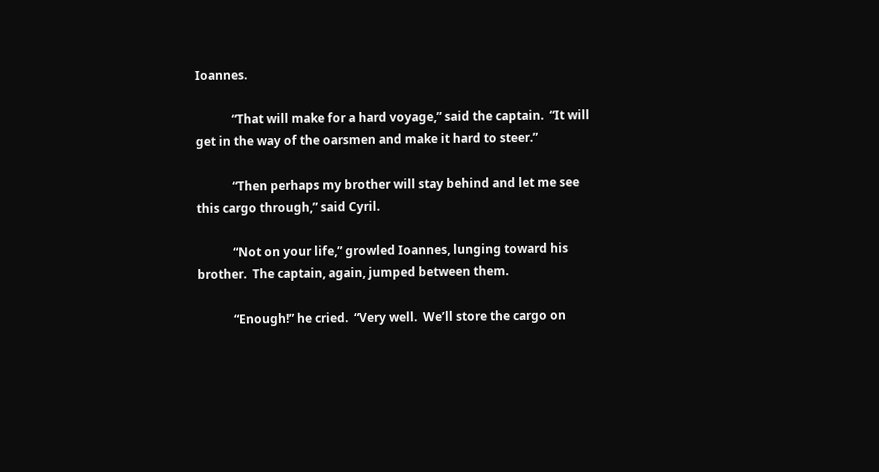Ioannes.

            “That will make for a hard voyage,” said the captain.  “It will get in the way of the oarsmen and make it hard to steer.”

            “Then perhaps my brother will stay behind and let me see this cargo through,” said Cyril.

            “Not on your life,” growled Ioannes, lunging toward his brother.  The captain, again, jumped between them.

            “Enough!” he cried.  “Very well.  We’ll store the cargo on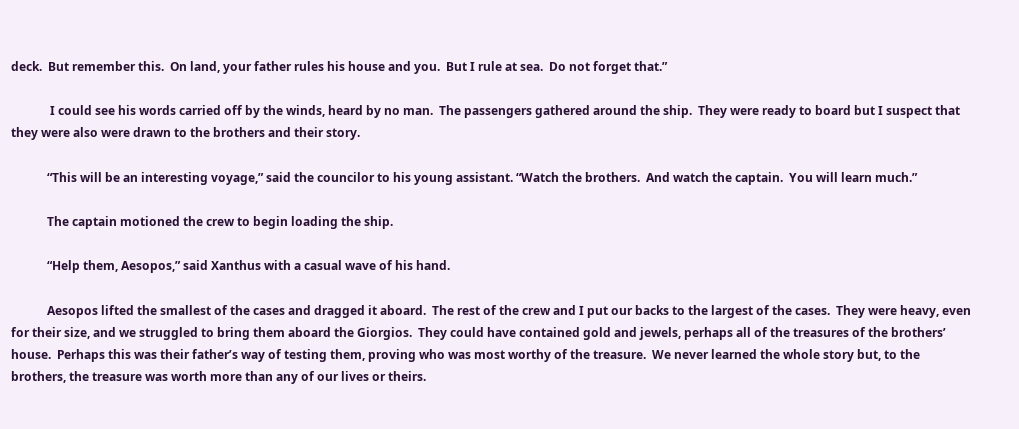deck.  But remember this.  On land, your father rules his house and you.  But I rule at sea.  Do not forget that.”

             I could see his words carried off by the winds, heard by no man.  The passengers gathered around the ship.  They were ready to board but I suspect that they were also were drawn to the brothers and their story.

            “This will be an interesting voyage,” said the councilor to his young assistant. “Watch the brothers.  And watch the captain.  You will learn much.”

            The captain motioned the crew to begin loading the ship.

            “Help them, Aesopos,” said Xanthus with a casual wave of his hand.

            Aesopos lifted the smallest of the cases and dragged it aboard.  The rest of the crew and I put our backs to the largest of the cases.  They were heavy, even for their size, and we struggled to bring them aboard the Giorgios.  They could have contained gold and jewels, perhaps all of the treasures of the brothers’ house.  Perhaps this was their father’s way of testing them, proving who was most worthy of the treasure.  We never learned the whole story but, to the brothers, the treasure was worth more than any of our lives or theirs.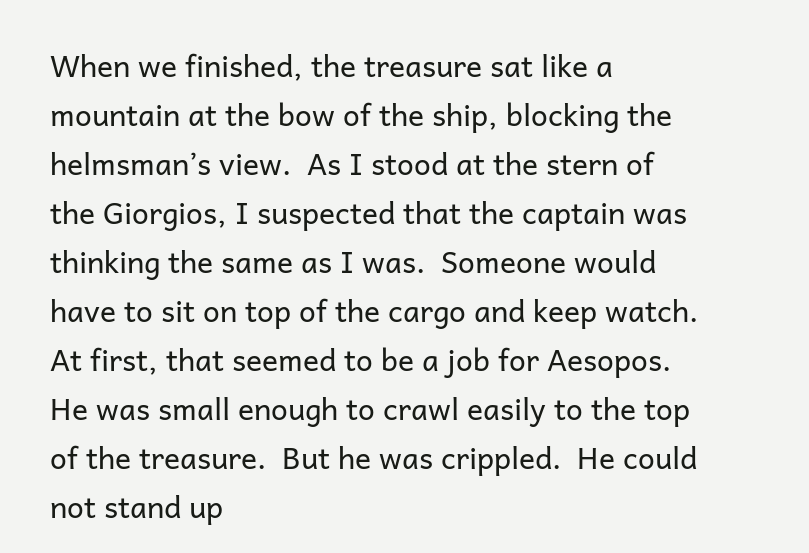When we finished, the treasure sat like a mountain at the bow of the ship, blocking the helmsman’s view.  As I stood at the stern of the Giorgios, I suspected that the captain was thinking the same as I was.  Someone would have to sit on top of the cargo and keep watch.  At first, that seemed to be a job for Aesopos.  He was small enough to crawl easily to the top of the treasure.  But he was crippled.  He could not stand up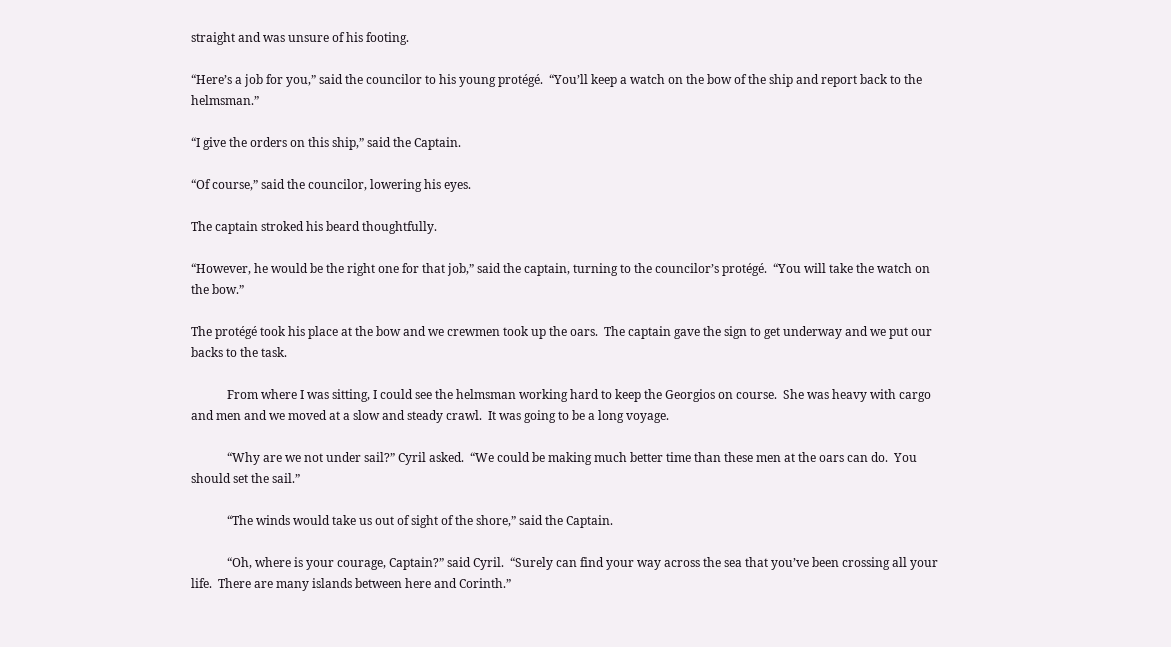straight and was unsure of his footing.

“Here’s a job for you,” said the councilor to his young protégé.  “You’ll keep a watch on the bow of the ship and report back to the helmsman.”

“I give the orders on this ship,” said the Captain.

“Of course,” said the councilor, lowering his eyes.

The captain stroked his beard thoughtfully.

“However, he would be the right one for that job,” said the captain, turning to the councilor’s protégé.  “You will take the watch on the bow.”

The protégé took his place at the bow and we crewmen took up the oars.  The captain gave the sign to get underway and we put our backs to the task.

            From where I was sitting, I could see the helmsman working hard to keep the Georgios on course.  She was heavy with cargo and men and we moved at a slow and steady crawl.  It was going to be a long voyage.

            “Why are we not under sail?” Cyril asked.  “We could be making much better time than these men at the oars can do.  You should set the sail.”

            “The winds would take us out of sight of the shore,” said the Captain.

            “Oh, where is your courage, Captain?” said Cyril.  “Surely can find your way across the sea that you’ve been crossing all your life.  There are many islands between here and Corinth.”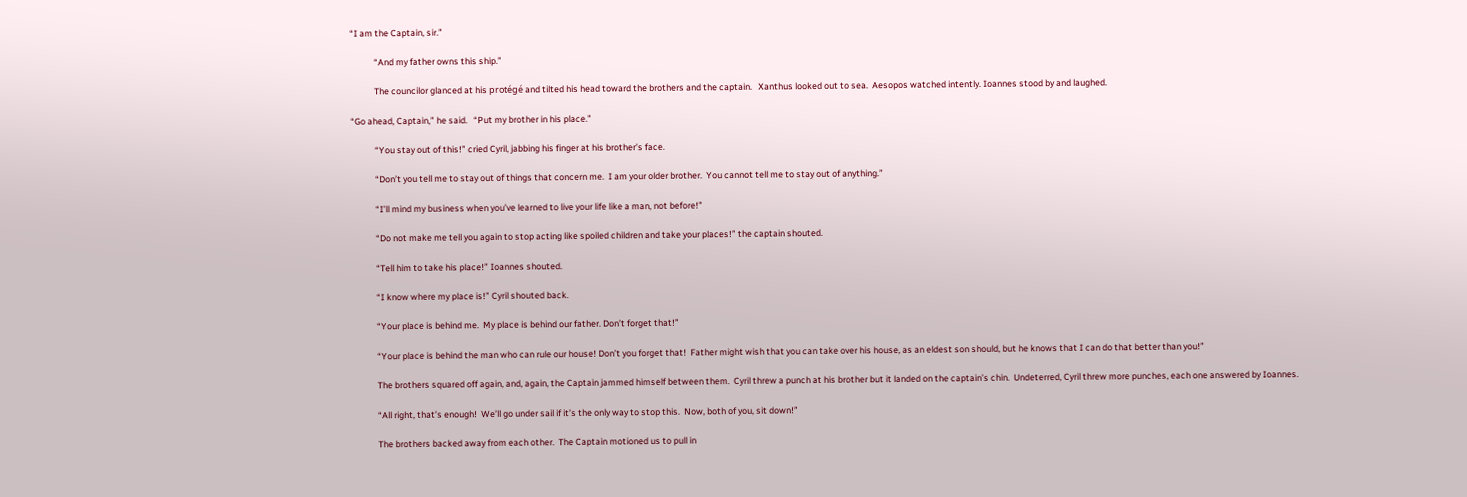“I am the Captain, sir.”

            “And my father owns this ship.”

            The councilor glanced at his protégé and tilted his head toward the brothers and the captain.   Xanthus looked out to sea.  Aesopos watched intently. Ioannes stood by and laughed.

“Go ahead, Captain,” he said.   “Put my brother in his place.”

            “You stay out of this!” cried Cyril, jabbing his finger at his brother’s face.

            “Don’t you tell me to stay out of things that concern me.  I am your older brother.  You cannot tell me to stay out of anything.”

            “I’ll mind my business when you’ve learned to live your life like a man, not before!”

            “Do not make me tell you again to stop acting like spoiled children and take your places!” the captain shouted.

            “Tell him to take his place!” Ioannes shouted.

            “I know where my place is!” Cyril shouted back.

            “Your place is behind me.  My place is behind our father. Don’t forget that!”

            “Your place is behind the man who can rule our house! Don’t you forget that!  Father might wish that you can take over his house, as an eldest son should, but he knows that I can do that better than you!”

            The brothers squared off again, and, again, the Captain jammed himself between them.  Cyril threw a punch at his brother but it landed on the captain’s chin.  Undeterred, Cyril threw more punches, each one answered by Ioannes.

            “All right, that’s enough!  We’ll go under sail if it’s the only way to stop this.  Now, both of you, sit down!”

            The brothers backed away from each other.  The Captain motioned us to pull in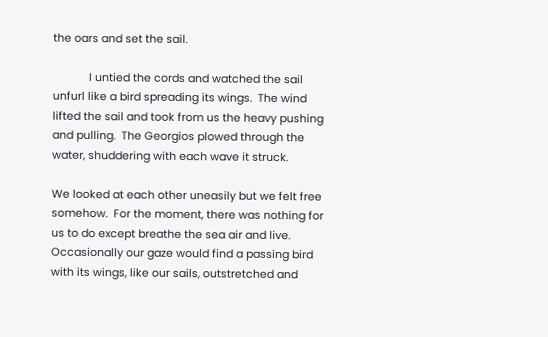the oars and set the sail.

            I untied the cords and watched the sail unfurl like a bird spreading its wings.  The wind lifted the sail and took from us the heavy pushing and pulling.  The Georgios plowed through the water, shuddering with each wave it struck.

We looked at each other uneasily but we felt free somehow.  For the moment, there was nothing for us to do except breathe the sea air and live.  Occasionally our gaze would find a passing bird with its wings, like our sails, outstretched and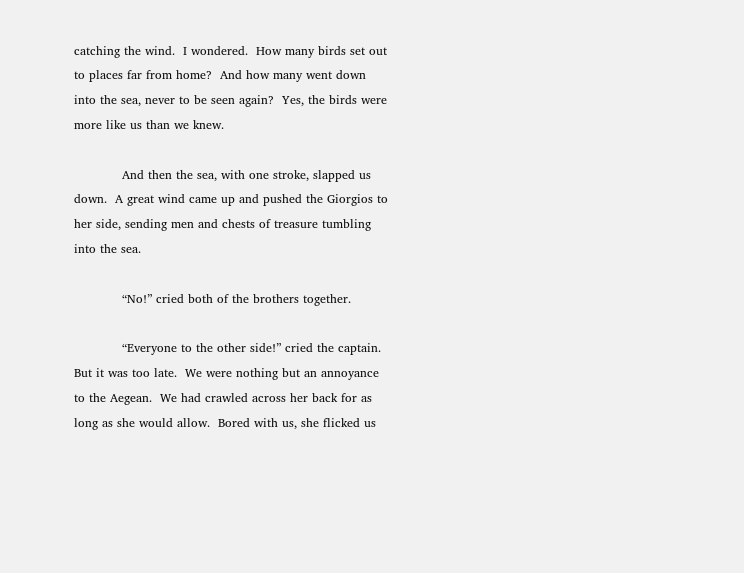catching the wind.  I wondered.  How many birds set out to places far from home?  And how many went down into the sea, never to be seen again?  Yes, the birds were more like us than we knew.

            And then the sea, with one stroke, slapped us down.  A great wind came up and pushed the Giorgios to her side, sending men and chests of treasure tumbling into the sea.

            “No!” cried both of the brothers together.

            “Everyone to the other side!” cried the captain.  But it was too late.  We were nothing but an annoyance to the Aegean.  We had crawled across her back for as long as she would allow.  Bored with us, she flicked us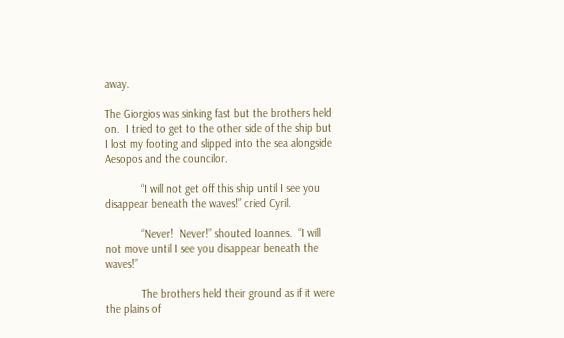away.

The Giorgios was sinking fast but the brothers held on.  I tried to get to the other side of the ship but I lost my footing and slipped into the sea alongside Aesopos and the councilor.

            “I will not get off this ship until I see you disappear beneath the waves!” cried Cyril.

            “Never!  Never!” shouted Ioannes.  “I will not move until I see you disappear beneath the waves!”

            The brothers held their ground as if it were the plains of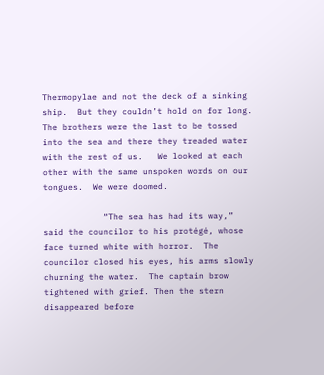Thermopylae and not the deck of a sinking ship.  But they couldn’t hold on for long. The brothers were the last to be tossed into the sea and there they treaded water with the rest of us.   We looked at each other with the same unspoken words on our tongues.  We were doomed.

            “The sea has had its way,” said the councilor to his protégé, whose face turned white with horror.  The councilor closed his eyes, his arms slowly churning the water.  The captain brow tightened with grief. Then the stern disappeared before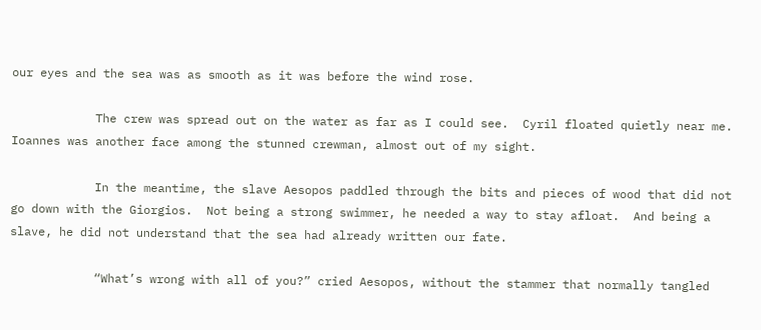our eyes and the sea was as smooth as it was before the wind rose.

            The crew was spread out on the water as far as I could see.  Cyril floated quietly near me.  Ioannes was another face among the stunned crewman, almost out of my sight.

            In the meantime, the slave Aesopos paddled through the bits and pieces of wood that did not go down with the Giorgios.  Not being a strong swimmer, he needed a way to stay afloat.  And being a slave, he did not understand that the sea had already written our fate.

            “What’s wrong with all of you?” cried Aesopos, without the stammer that normally tangled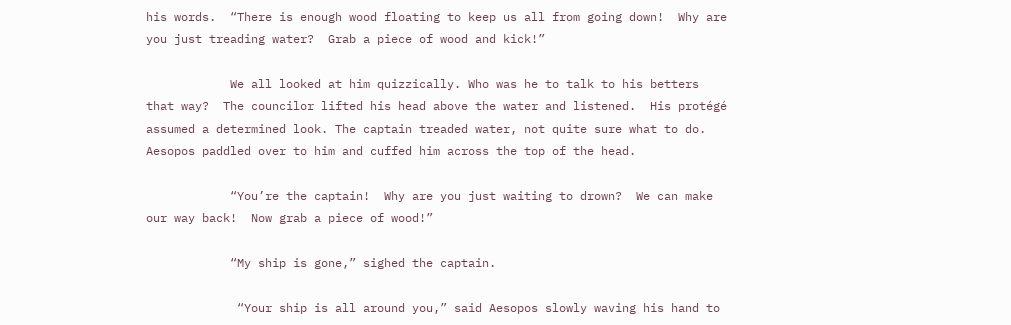his words.  “There is enough wood floating to keep us all from going down!  Why are you just treading water?  Grab a piece of wood and kick!”

            We all looked at him quizzically. Who was he to talk to his betters that way?  The councilor lifted his head above the water and listened.  His protégé assumed a determined look. The captain treaded water, not quite sure what to do.  Aesopos paddled over to him and cuffed him across the top of the head.

            “You’re the captain!  Why are you just waiting to drown?  We can make our way back!  Now grab a piece of wood!”

            “My ship is gone,” sighed the captain.

             “Your ship is all around you,” said Aesopos slowly waving his hand to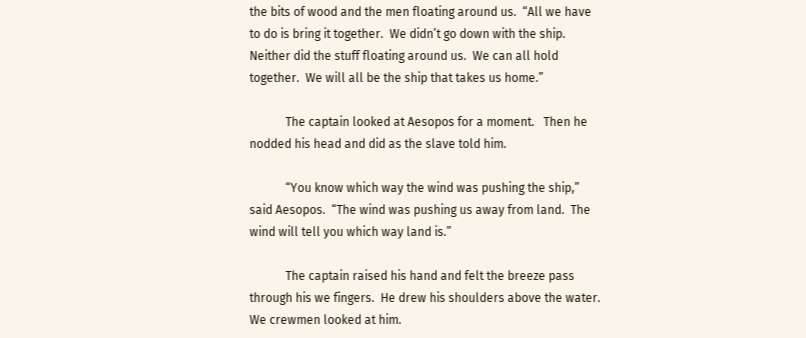the bits of wood and the men floating around us.  “All we have to do is bring it together.  We didn’t go down with the ship.  Neither did the stuff floating around us.  We can all hold together.  We will all be the ship that takes us home.”

            The captain looked at Aesopos for a moment.   Then he nodded his head and did as the slave told him.

            “You know which way the wind was pushing the ship,” said Aesopos.  “The wind was pushing us away from land.  The wind will tell you which way land is.”

            The captain raised his hand and felt the breeze pass through his we fingers.  He drew his shoulders above the water.  We crewmen looked at him.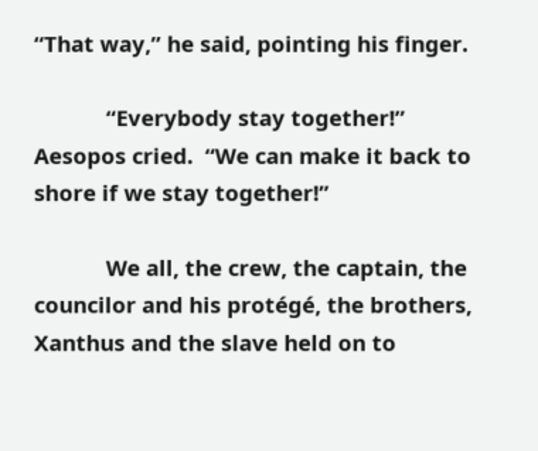“That way,” he said, pointing his finger.

            “Everybody stay together!” Aesopos cried.  “We can make it back to shore if we stay together!”

            We all, the crew, the captain, the councilor and his protégé, the brothers, Xanthus and the slave held on to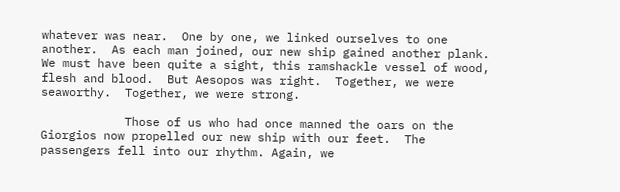whatever was near.  One by one, we linked ourselves to one another.  As each man joined, our new ship gained another plank. We must have been quite a sight, this ramshackle vessel of wood, flesh and blood.  But Aesopos was right.  Together, we were seaworthy.  Together, we were strong.

            Those of us who had once manned the oars on the Giorgios now propelled our new ship with our feet.  The passengers fell into our rhythm. Again, we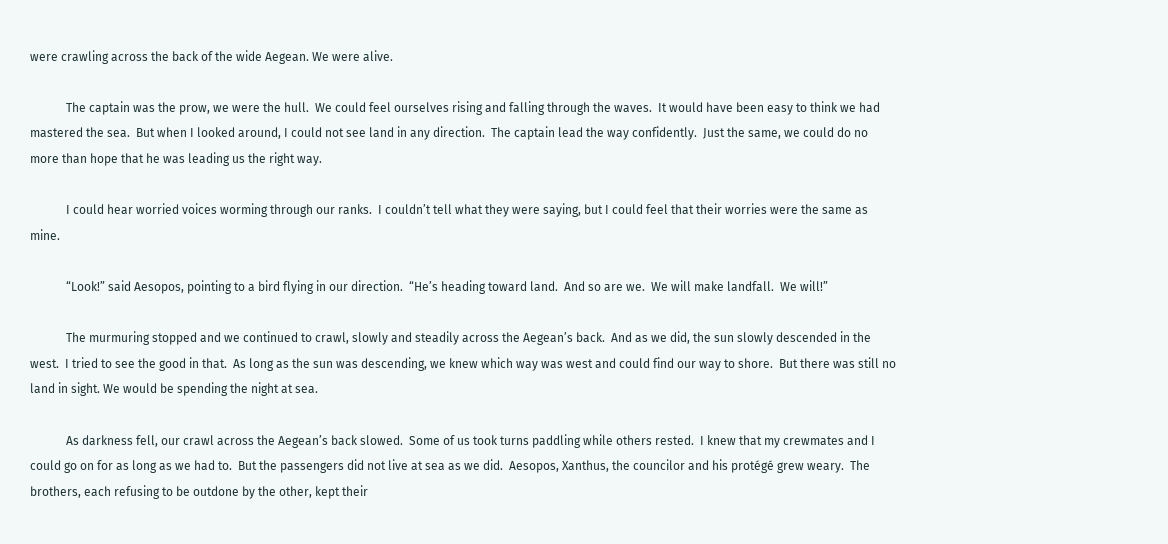were crawling across the back of the wide Aegean. We were alive.

            The captain was the prow, we were the hull.  We could feel ourselves rising and falling through the waves.  It would have been easy to think we had mastered the sea.  But when I looked around, I could not see land in any direction.  The captain lead the way confidently.  Just the same, we could do no more than hope that he was leading us the right way.

            I could hear worried voices worming through our ranks.  I couldn’t tell what they were saying, but I could feel that their worries were the same as mine.

            “Look!” said Aesopos, pointing to a bird flying in our direction.  “He’s heading toward land.  And so are we.  We will make landfall.  We will!”

            The murmuring stopped and we continued to crawl, slowly and steadily across the Aegean’s back.  And as we did, the sun slowly descended in the west.  I tried to see the good in that.  As long as the sun was descending, we knew which way was west and could find our way to shore.  But there was still no land in sight. We would be spending the night at sea.

            As darkness fell, our crawl across the Aegean’s back slowed.  Some of us took turns paddling while others rested.  I knew that my crewmates and I could go on for as long as we had to.  But the passengers did not live at sea as we did.  Aesopos, Xanthus, the councilor and his protégé grew weary.  The brothers, each refusing to be outdone by the other, kept their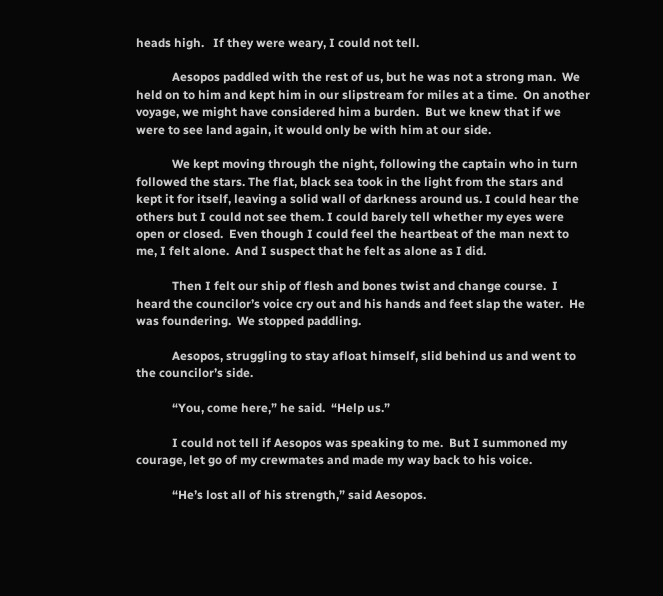heads high.   If they were weary, I could not tell.

            Aesopos paddled with the rest of us, but he was not a strong man.  We held on to him and kept him in our slipstream for miles at a time.  On another voyage, we might have considered him a burden.  But we knew that if we were to see land again, it would only be with him at our side.

            We kept moving through the night, following the captain who in turn followed the stars. The flat, black sea took in the light from the stars and kept it for itself, leaving a solid wall of darkness around us. I could hear the others but I could not see them. I could barely tell whether my eyes were open or closed.  Even though I could feel the heartbeat of the man next to me, I felt alone.  And I suspect that he felt as alone as I did.

            Then I felt our ship of flesh and bones twist and change course.  I heard the councilor’s voice cry out and his hands and feet slap the water.  He was foundering.  We stopped paddling.

            Aesopos, struggling to stay afloat himself, slid behind us and went to the councilor’s side.

            “You, come here,” he said.  “Help us.”

            I could not tell if Aesopos was speaking to me.  But I summoned my courage, let go of my crewmates and made my way back to his voice.

            “He’s lost all of his strength,” said Aesopos.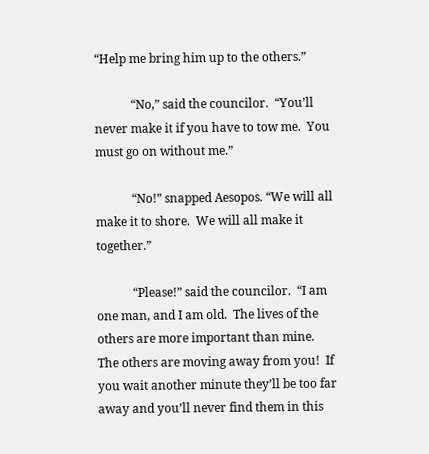“Help me bring him up to the others.”

            “No,” said the councilor.  “You’ll never make it if you have to tow me.  You must go on without me.”

            “No!” snapped Aesopos. “We will all make it to shore.  We will all make it together.”

            “Please!” said the councilor.  “I am one man, and I am old.  The lives of the others are more important than mine. The others are moving away from you!  If you wait another minute they’ll be too far away and you’ll never find them in this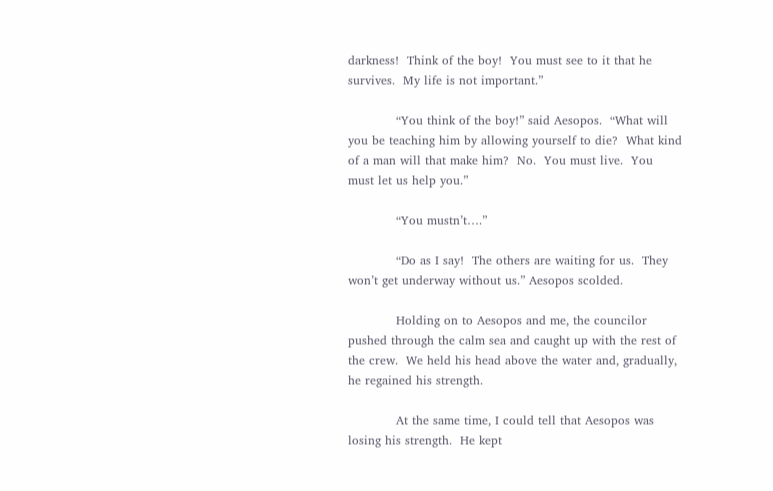darkness!  Think of the boy!  You must see to it that he survives.  My life is not important.”

            “You think of the boy!” said Aesopos.  “What will you be teaching him by allowing yourself to die?  What kind of a man will that make him?  No.  You must live.  You must let us help you.”

            “You mustn’t….”

            “Do as I say!  The others are waiting for us.  They won’t get underway without us.” Aesopos scolded.

            Holding on to Aesopos and me, the councilor pushed through the calm sea and caught up with the rest of the crew.  We held his head above the water and, gradually, he regained his strength.

            At the same time, I could tell that Aesopos was losing his strength.  He kept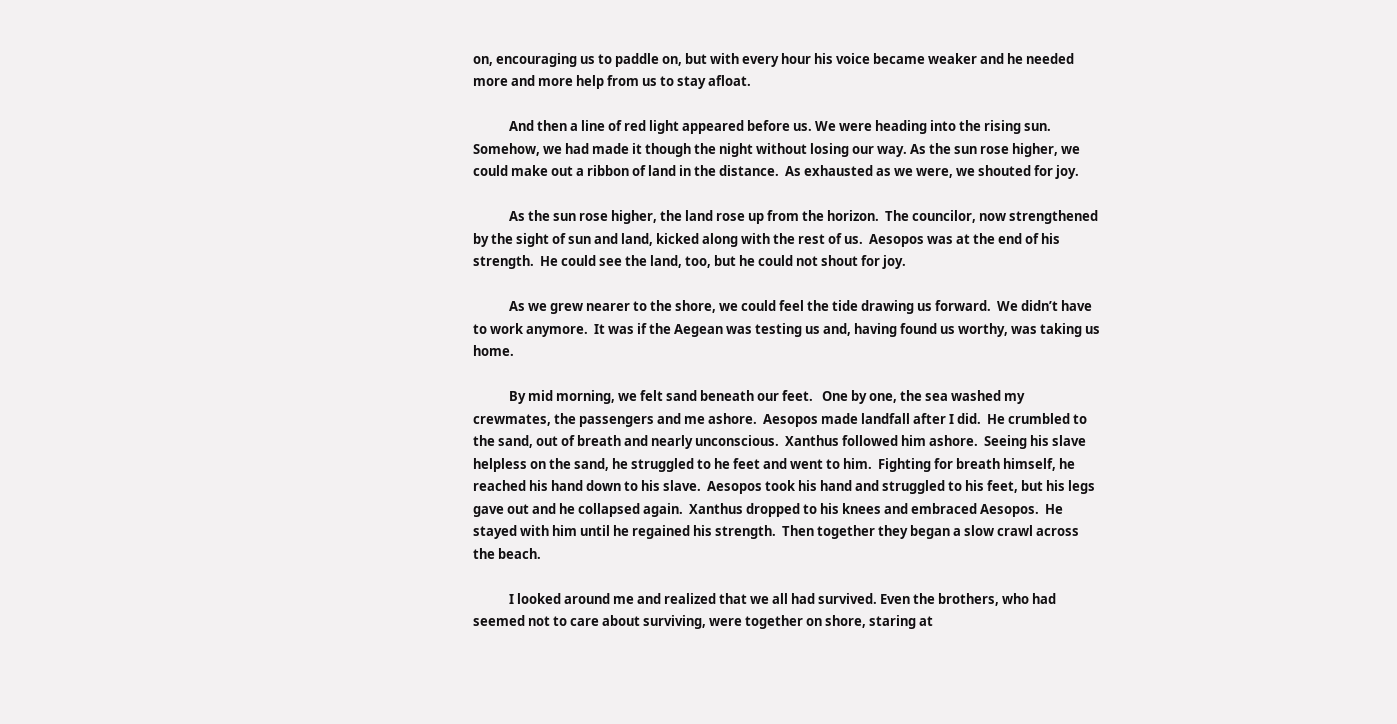on, encouraging us to paddle on, but with every hour his voice became weaker and he needed more and more help from us to stay afloat.

            And then a line of red light appeared before us. We were heading into the rising sun.  Somehow, we had made it though the night without losing our way. As the sun rose higher, we could make out a ribbon of land in the distance.  As exhausted as we were, we shouted for joy.

            As the sun rose higher, the land rose up from the horizon.  The councilor, now strengthened by the sight of sun and land, kicked along with the rest of us.  Aesopos was at the end of his strength.  He could see the land, too, but he could not shout for joy.

            As we grew nearer to the shore, we could feel the tide drawing us forward.  We didn’t have to work anymore.  It was if the Aegean was testing us and, having found us worthy, was taking us home.

            By mid morning, we felt sand beneath our feet.   One by one, the sea washed my crewmates, the passengers and me ashore.  Aesopos made landfall after I did.  He crumbled to the sand, out of breath and nearly unconscious.  Xanthus followed him ashore.  Seeing his slave helpless on the sand, he struggled to he feet and went to him.  Fighting for breath himself, he reached his hand down to his slave.  Aesopos took his hand and struggled to his feet, but his legs gave out and he collapsed again.  Xanthus dropped to his knees and embraced Aesopos.  He stayed with him until he regained his strength.  Then together they began a slow crawl across the beach.

            I looked around me and realized that we all had survived. Even the brothers, who had seemed not to care about surviving, were together on shore, staring at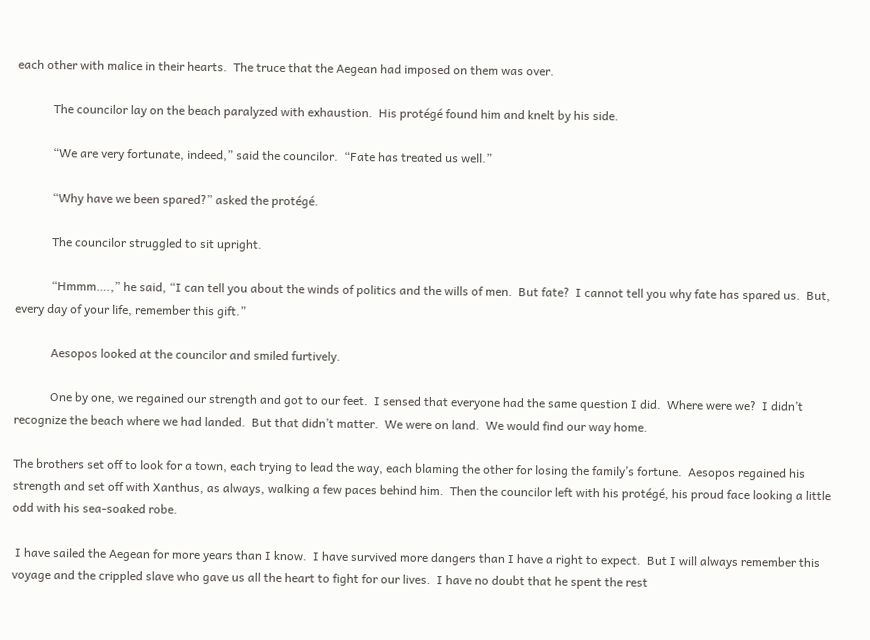each other with malice in their hearts.  The truce that the Aegean had imposed on them was over.

            The councilor lay on the beach paralyzed with exhaustion.  His protégé found him and knelt by his side.

            “We are very fortunate, indeed,” said the councilor.  “Fate has treated us well.”

            “Why have we been spared?” asked the protégé.

            The councilor struggled to sit upright.

            “Hmmm….,” he said, “I can tell you about the winds of politics and the wills of men.  But fate?  I cannot tell you why fate has spared us.  But, every day of your life, remember this gift.”

            Aesopos looked at the councilor and smiled furtively.

            One by one, we regained our strength and got to our feet.  I sensed that everyone had the same question I did.  Where were we?  I didn’t recognize the beach where we had landed.  But that didn’t matter.  We were on land.  We would find our way home.

The brothers set off to look for a town, each trying to lead the way, each blaming the other for losing the family’s fortune.  Aesopos regained his strength and set off with Xanthus, as always, walking a few paces behind him.  Then the councilor left with his protégé, his proud face looking a little odd with his sea-soaked robe.

 I have sailed the Aegean for more years than I know.  I have survived more dangers than I have a right to expect.  But I will always remember this voyage and the crippled slave who gave us all the heart to fight for our lives.  I have no doubt that he spent the rest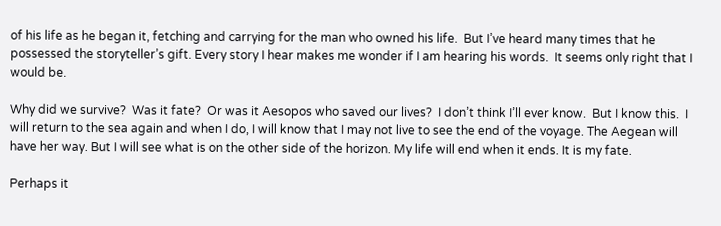of his life as he began it, fetching and carrying for the man who owned his life.  But I’ve heard many times that he possessed the storyteller’s gift. Every story I hear makes me wonder if I am hearing his words.  It seems only right that I would be.

Why did we survive?  Was it fate?  Or was it Aesopos who saved our lives?  I don’t think I’ll ever know.  But I know this.  I will return to the sea again and when I do, I will know that I may not live to see the end of the voyage. The Aegean will have her way. But I will see what is on the other side of the horizon. My life will end when it ends. It is my fate.

Perhaps it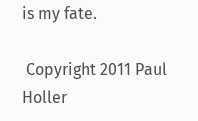is my fate.

 Copyright 2011 Paul Holler